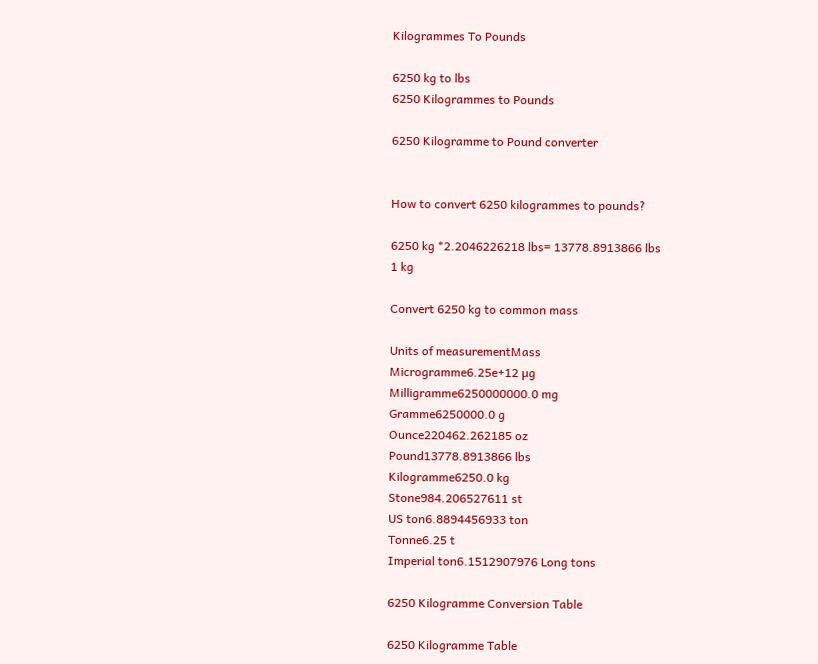Kilogrammes To Pounds

6250 kg to lbs
6250 Kilogrammes to Pounds

6250 Kilogramme to Pound converter


How to convert 6250 kilogrammes to pounds?

6250 kg *2.2046226218 lbs= 13778.8913866 lbs
1 kg

Convert 6250 kg to common mass

Units of measurementMass
Microgramme6.25e+12 µg
Milligramme6250000000.0 mg
Gramme6250000.0 g
Ounce220462.262185 oz
Pound13778.8913866 lbs
Kilogramme6250.0 kg
Stone984.206527611 st
US ton6.8894456933 ton
Tonne6.25 t
Imperial ton6.1512907976 Long tons

6250 Kilogramme Conversion Table

6250 Kilogramme Table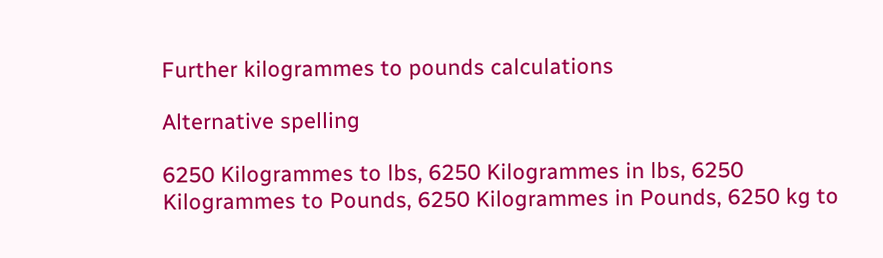Further kilogrammes to pounds calculations

Alternative spelling

6250 Kilogrammes to lbs, 6250 Kilogrammes in lbs, 6250 Kilogrammes to Pounds, 6250 Kilogrammes in Pounds, 6250 kg to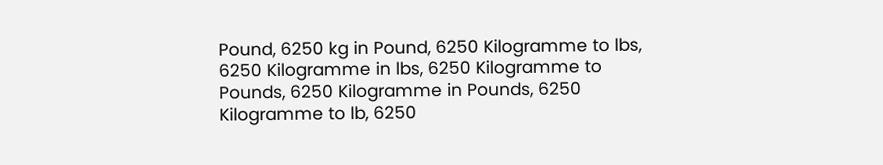Pound, 6250 kg in Pound, 6250 Kilogramme to lbs, 6250 Kilogramme in lbs, 6250 Kilogramme to Pounds, 6250 Kilogramme in Pounds, 6250 Kilogramme to lb, 6250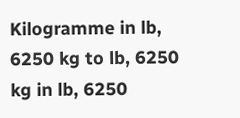Kilogramme in lb, 6250 kg to lb, 6250 kg in lb, 6250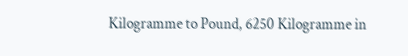Kilogramme to Pound, 6250 Kilogramme in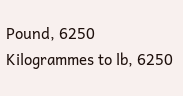Pound, 6250 Kilogrammes to lb, 6250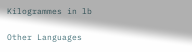Kilogrammes in lb

Other Languages